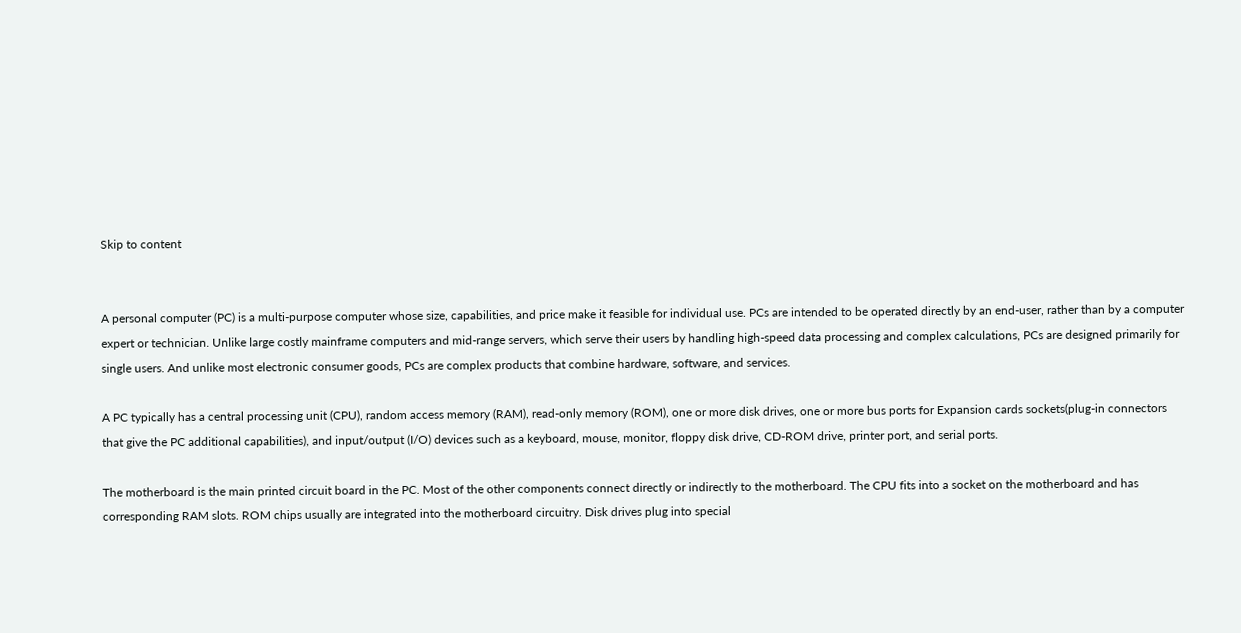Skip to content


A personal computer (PC) is a multi-purpose computer whose size, capabilities, and price make it feasible for individual use. PCs are intended to be operated directly by an end-user, rather than by a computer expert or technician. Unlike large costly mainframe computers and mid-range servers, which serve their users by handling high-speed data processing and complex calculations, PCs are designed primarily for single users. And unlike most electronic consumer goods, PCs are complex products that combine hardware, software, and services.

A PC typically has a central processing unit (CPU), random access memory (RAM), read-only memory (ROM), one or more disk drives, one or more bus ports for Expansion cards sockets(plug-in connectors that give the PC additional capabilities), and input/output (I/O) devices such as a keyboard, mouse, monitor, floppy disk drive, CD-ROM drive, printer port, and serial ports.

The motherboard is the main printed circuit board in the PC. Most of the other components connect directly or indirectly to the motherboard. The CPU fits into a socket on the motherboard and has corresponding RAM slots. ROM chips usually are integrated into the motherboard circuitry. Disk drives plug into special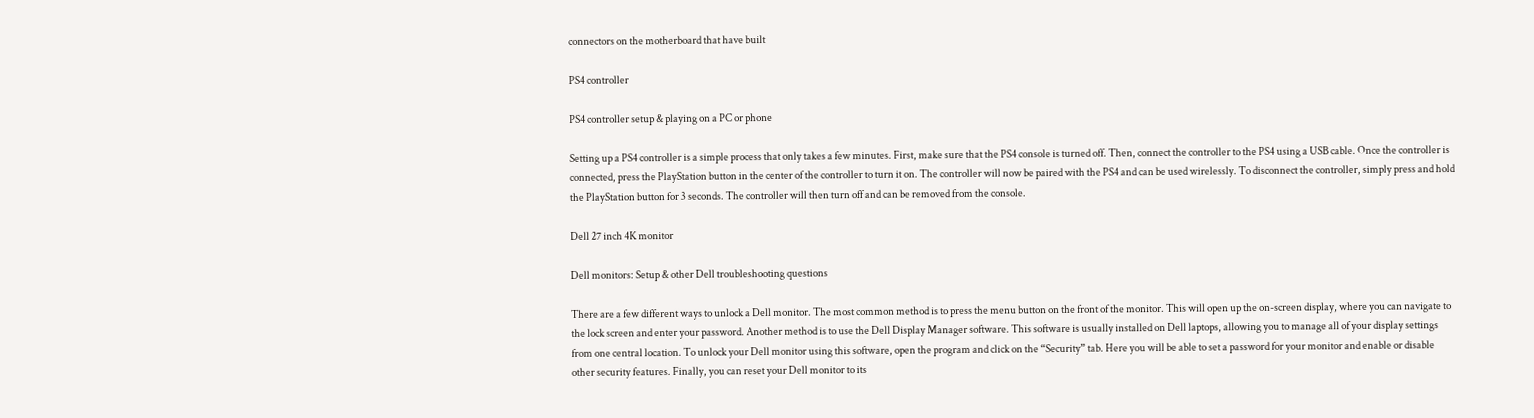connectors on the motherboard that have built

PS4 controller

PS4 controller setup & playing on a PC or phone

Setting up a PS4 controller is a simple process that only takes a few minutes. First, make sure that the PS4 console is turned off. Then, connect the controller to the PS4 using a USB cable. Once the controller is connected, press the PlayStation button in the center of the controller to turn it on. The controller will now be paired with the PS4 and can be used wirelessly. To disconnect the controller, simply press and hold the PlayStation button for 3 seconds. The controller will then turn off and can be removed from the console.

Dell 27 inch 4K monitor

Dell monitors: Setup & other Dell troubleshooting questions

There are a few different ways to unlock a Dell monitor. The most common method is to press the menu button on the front of the monitor. This will open up the on-screen display, where you can navigate to the lock screen and enter your password. Another method is to use the Dell Display Manager software. This software is usually installed on Dell laptops, allowing you to manage all of your display settings from one central location. To unlock your Dell monitor using this software, open the program and click on the “Security” tab. Here you will be able to set a password for your monitor and enable or disable other security features. Finally, you can reset your Dell monitor to its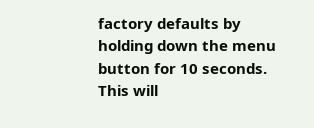factory defaults by holding down the menu button for 10 seconds. This will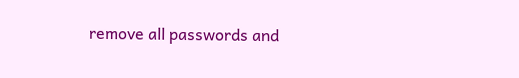remove all passwords and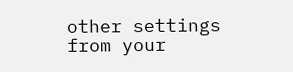other settings from your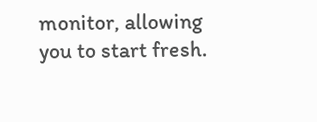monitor, allowing you to start fresh.